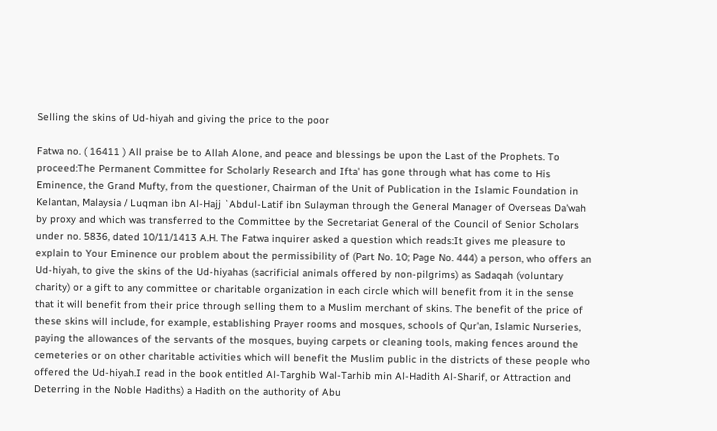Selling the skins of Ud-hiyah and giving the price to the poor

Fatwa no. ( 16411 ) All praise be to Allah Alone, and peace and blessings be upon the Last of the Prophets. To proceed:The Permanent Committee for Scholarly Research and Ifta' has gone through what has come to His Eminence, the Grand Mufty, from the questioner, Chairman of the Unit of Publication in the Islamic Foundation in Kelantan, Malaysia / Luqman ibn Al-Hajj `Abdul-Latif ibn Sulayman through the General Manager of Overseas Da'wah by proxy and which was transferred to the Committee by the Secretariat General of the Council of Senior Scholars under no. 5836, dated 10/11/1413 A.H. The Fatwa inquirer asked a question which reads:It gives me pleasure to explain to Your Eminence our problem about the permissibility of (Part No. 10; Page No. 444) a person, who offers an Ud-hiyah, to give the skins of the Ud-hiyahas (sacrificial animals offered by non-pilgrims) as Sadaqah (voluntary charity) or a gift to any committee or charitable organization in each circle which will benefit from it in the sense that it will benefit from their price through selling them to a Muslim merchant of skins. The benefit of the price of these skins will include, for example, establishing Prayer rooms and mosques, schools of Qur'an, Islamic Nurseries, paying the allowances of the servants of the mosques, buying carpets or cleaning tools, making fences around the cemeteries or on other charitable activities which will benefit the Muslim public in the districts of these people who offered the Ud-hiyah.I read in the book entitled Al-Targhib Wal-Tarhib min Al-Hadith Al-Sharif, or Attraction and Deterring in the Noble Hadiths) a Hadith on the authority of Abu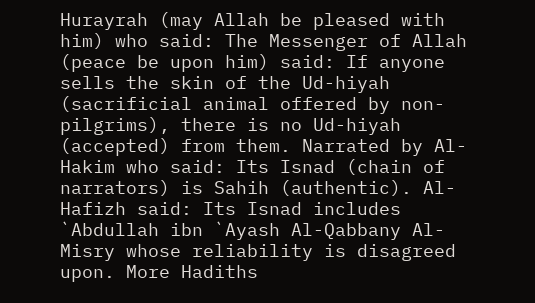Hurayrah (may Allah be pleased with him) who said: The Messenger of Allah (peace be upon him) said: If anyone sells the skin of the Ud-hiyah (sacrificial animal offered by non-pilgrims), there is no Ud-hiyah (accepted) from them. Narrated by Al-Hakim who said: Its Isnad (chain of narrators) is Sahih (authentic). Al-Hafizh said: Its Isnad includes `Abdullah ibn `Ayash Al-Qabbany Al-Misry whose reliability is disagreed upon. More Hadiths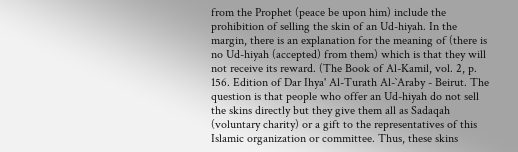from the Prophet (peace be upon him) include the prohibition of selling the skin of an Ud-hiyah. In the margin, there is an explanation for the meaning of (there is no Ud-hiyah (accepted) from them) which is that they will not receive its reward. (The Book of Al-Kamil, vol. 2, p. 156. Edition of Dar Ihya' Al-Turath Al-`Araby - Beirut. The question is that people who offer an Ud-hiyah do not sell the skins directly but they give them all as Sadaqah (voluntary charity) or a gift to the representatives of this Islamic organization or committee. Thus, these skins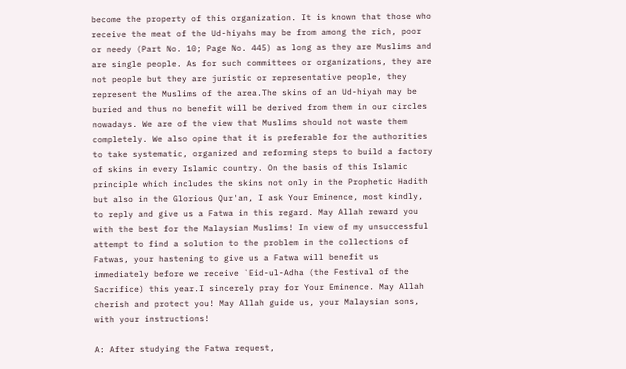become the property of this organization. It is known that those who receive the meat of the Ud-hiyahs may be from among the rich, poor or needy (Part No. 10; Page No. 445) as long as they are Muslims and are single people. As for such committees or organizations, they are not people but they are juristic or representative people, they represent the Muslims of the area.The skins of an Ud-hiyah may be buried and thus no benefit will be derived from them in our circles nowadays. We are of the view that Muslims should not waste them completely. We also opine that it is preferable for the authorities to take systematic, organized and reforming steps to build a factory of skins in every Islamic country. On the basis of this Islamic principle which includes the skins not only in the Prophetic Hadith but also in the Glorious Qur'an, I ask Your Eminence, most kindly, to reply and give us a Fatwa in this regard. May Allah reward you with the best for the Malaysian Muslims! In view of my unsuccessful attempt to find a solution to the problem in the collections of Fatwas, your hastening to give us a Fatwa will benefit us immediately before we receive `Eid-ul-Adha (the Festival of the Sacrifice) this year.I sincerely pray for Your Eminence. May Allah cherish and protect you! May Allah guide us, your Malaysian sons, with your instructions!

A: After studying the Fatwa request,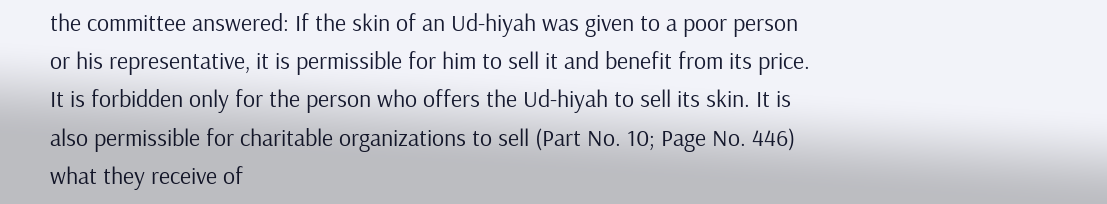the committee answered: If the skin of an Ud-hiyah was given to a poor person or his representative, it is permissible for him to sell it and benefit from its price. It is forbidden only for the person who offers the Ud-hiyah to sell its skin. It is also permissible for charitable organizations to sell (Part No. 10; Page No. 446) what they receive of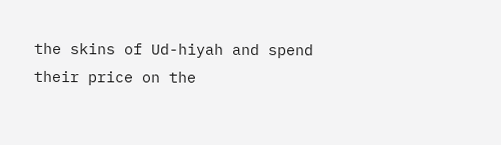the skins of Ud-hiyah and spend their price on the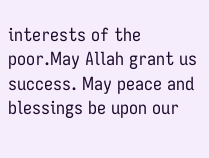interests of the poor.May Allah grant us success. May peace and blessings be upon our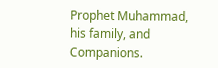Prophet Muhammad, his family, and Companions.